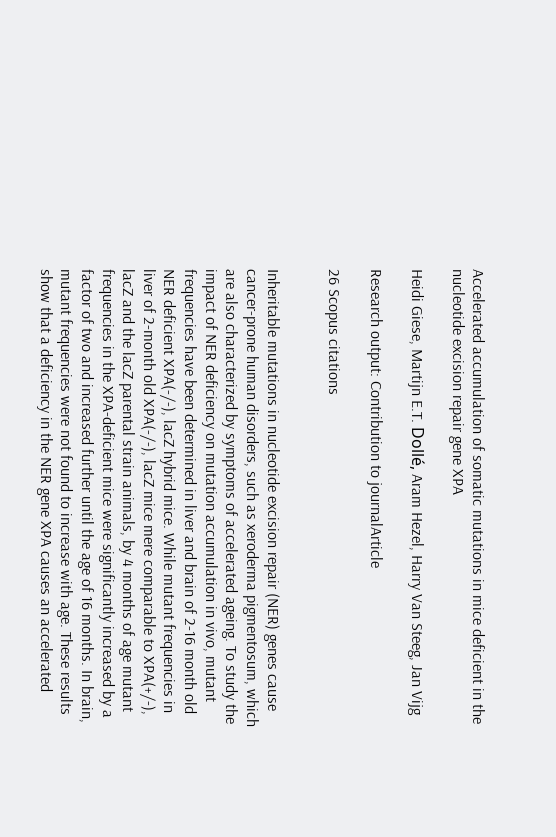Accelerated accumulation of somatic mutations in mice deficient in the nucleotide excision repair gene XPA

Heidi Giese, Martijn E.T. Dollé, Aram Hezel, Harry Van Steeg, Jan Vijg

Research output: Contribution to journalArticle

26 Scopus citations


Inheritable mutations in nucleotide excision repair (NER) genes cause cancer-prone human disorders, such as xeroderma pigmentosum, which are also characterized by symptoms of accelerated ageing. To study the impact of NER deficiency on mutation accumulation in vivo, mutant frequencies have been determined in liver and brain of 2-16 month old NER deficient XPA(-/-), lacZ hybrid mice. While mutant frequencies in liver of 2-month old XPA(-/-), lacZ mice mere comparable to XPA(+/-), lacZ and the lacZ parental strain animals, by 4 months of age mutant frequencies in the XPA-deficient mice were significantly increased by a factor of two and increased further until the age of 16 months. In brain, mutant frequencies were not found to increase with age. These results show that a deficiency in the NER gene XPA causes an accelerated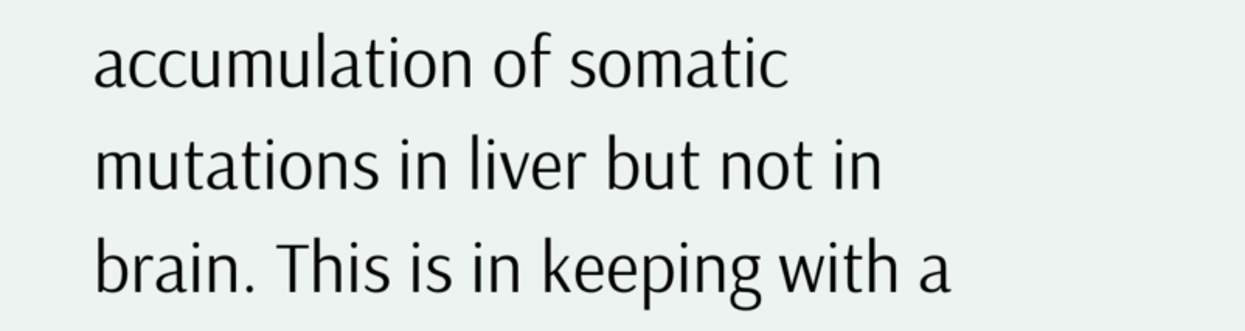accumulation of somatic mutations in liver but not in brain. This is in keeping with a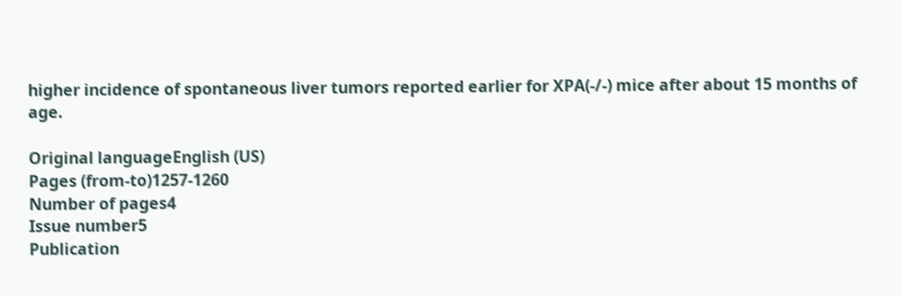higher incidence of spontaneous liver tumors reported earlier for XPA(-/-) mice after about 15 months of age.

Original languageEnglish (US)
Pages (from-to)1257-1260
Number of pages4
Issue number5
Publication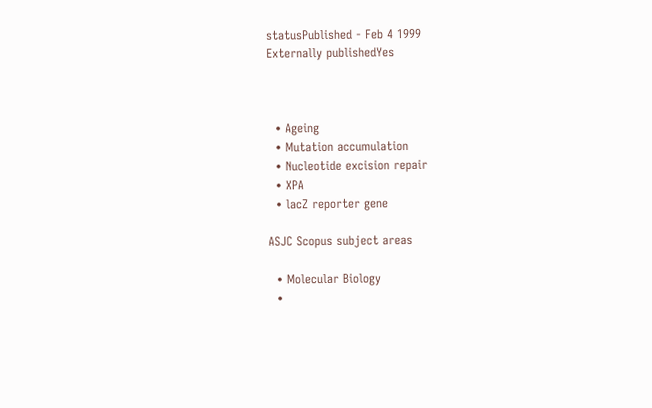statusPublished - Feb 4 1999
Externally publishedYes



  • Ageing
  • Mutation accumulation
  • Nucleotide excision repair
  • XPA
  • lacZ reporter gene

ASJC Scopus subject areas

  • Molecular Biology
  •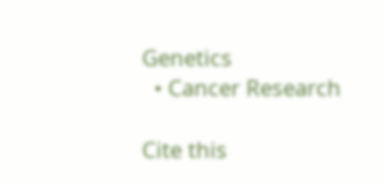Genetics
  • Cancer Research

Cite this